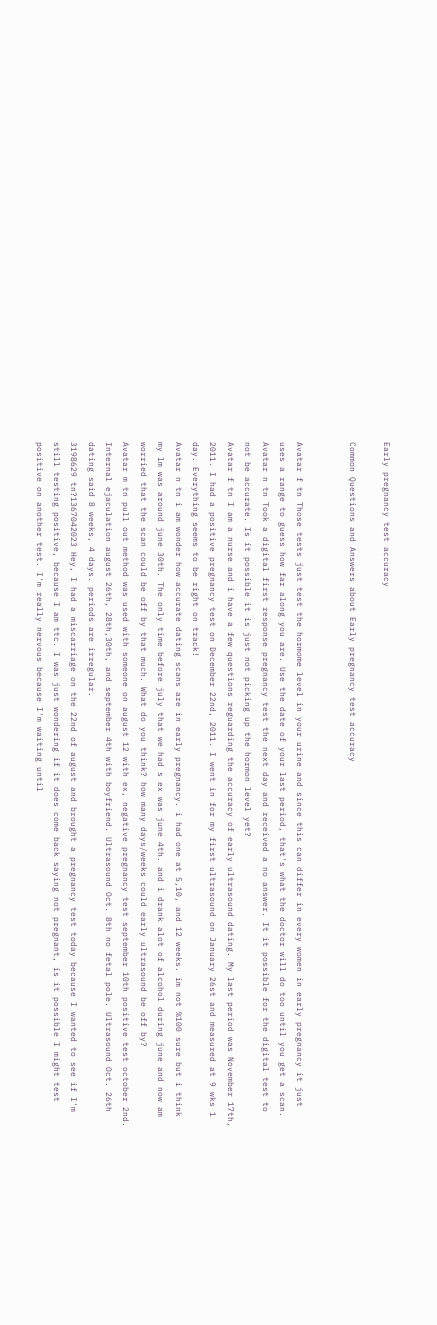Early pregnancy test accuracy

Common Questions and Answers about Early pregnancy test accuracy


Avatar f tn Those tests just test the hormome level in your urine and since this can differ in every women in early pregnancy it just uses a range to guess how far along you are. Use the date of your last period, that's what the doctor will do too until you get a scan.
Avatar n tn Took a digital first response pregnancy test the next day and received a no answer. It it possible for the digital test to not be accurate. Is it possible it is just not picking up the hormon level yet?
Avatar f tn I am a nurse and i have a few questions reguarding the accuracy of early ultrasound dating. My last period was November 17th, 2011. I had a positive pregnancy test on December 22nd, 2011. I went in for my first ultrasound on January 26st and measured at 9 wks 1 day. Everything seems to be right on track!
Avatar n tn i am wonder how accurate dating scans are in early pregnancy. i had one at 5,10, and 12 weeks. im not %100 sure but i think my lm was around june 30th. The only time before july that we had s ex was june 4th. and i drank alot of alcohol during june and now am worried that the scan could be off by that much. What do you think? how many days/weeks could early ultrasound be off by?
Avatar m tn pull out method was used with someone on august 12 with ex, negative pregnancy test september 10th positive test october 2nd. Internal ejaculation august 26th, 28th,30th, and september 4th with boyfriend. Ultrasound Oct. 8th no fetal pole. Ultrasound Oct. 26th dating said 8 weeks, 4 days. periods are irregular.
3198629 tn?1367042023 Hey, I had a miscarriage on the 22nd of august and brought a pregnancy test today because I wanted to see if I'm still testing positive, because I am ttc. I was just wondering if it does come back saying not pregnant, is it possible I might test positive on another test. I'm really nervous because I'm waiting until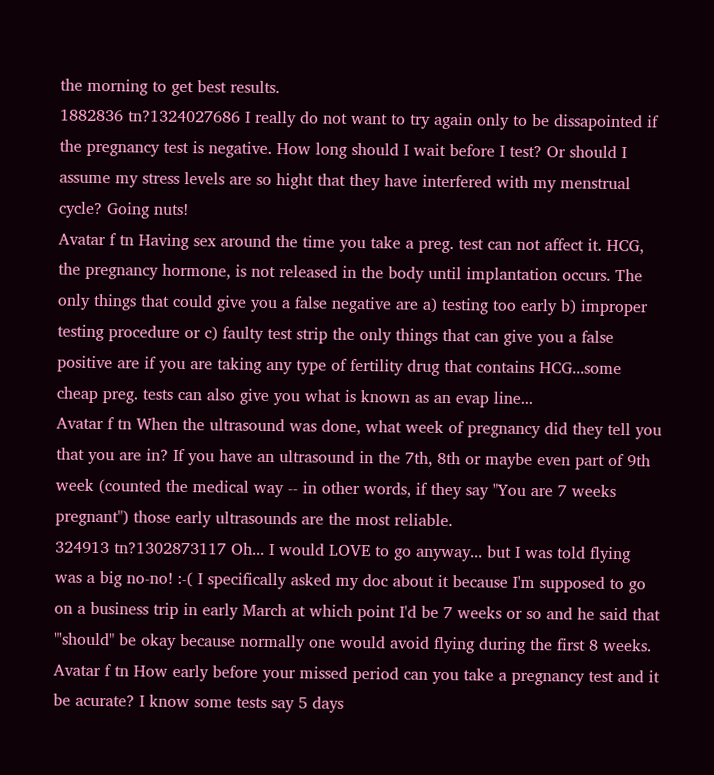the morning to get best results.
1882836 tn?1324027686 I really do not want to try again only to be dissapointed if the pregnancy test is negative. How long should I wait before I test? Or should I assume my stress levels are so hight that they have interfered with my menstrual cycle? Going nuts!
Avatar f tn Having sex around the time you take a preg. test can not affect it. HCG, the pregnancy hormone, is not released in the body until implantation occurs. The only things that could give you a false negative are a) testing too early b) improper testing procedure or c) faulty test strip the only things that can give you a false positive are if you are taking any type of fertility drug that contains HCG...some cheap preg. tests can also give you what is known as an evap line...
Avatar f tn When the ultrasound was done, what week of pregnancy did they tell you that you are in? If you have an ultrasound in the 7th, 8th or maybe even part of 9th week (counted the medical way -- in other words, if they say "You are 7 weeks pregnant") those early ultrasounds are the most reliable.
324913 tn?1302873117 Oh... I would LOVE to go anyway... but I was told flying was a big no-no! :-( I specifically asked my doc about it because I'm supposed to go on a business trip in early March at which point I'd be 7 weeks or so and he said that "'should" be okay because normally one would avoid flying during the first 8 weeks.
Avatar f tn How early before your missed period can you take a pregnancy test and it be acurate? I know some tests say 5 days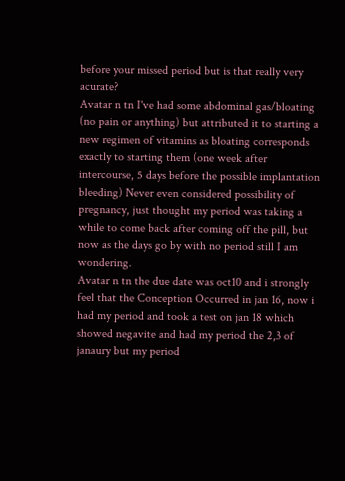before your missed period but is that really very acurate?
Avatar n tn I've had some abdominal gas/bloating (no pain or anything) but attributed it to starting a new regimen of vitamins as bloating corresponds exactly to starting them (one week after intercourse, 5 days before the possible implantation bleeding) Never even considered possibility of pregnancy, just thought my period was taking a while to come back after coming off the pill, but now as the days go by with no period still I am wondering.
Avatar n tn the due date was oct10 and i strongly feel that the Conception Occurred in jan 16, now i had my period and took a test on jan 18 which showed negavite and had my period the 2,3 of janaury but my period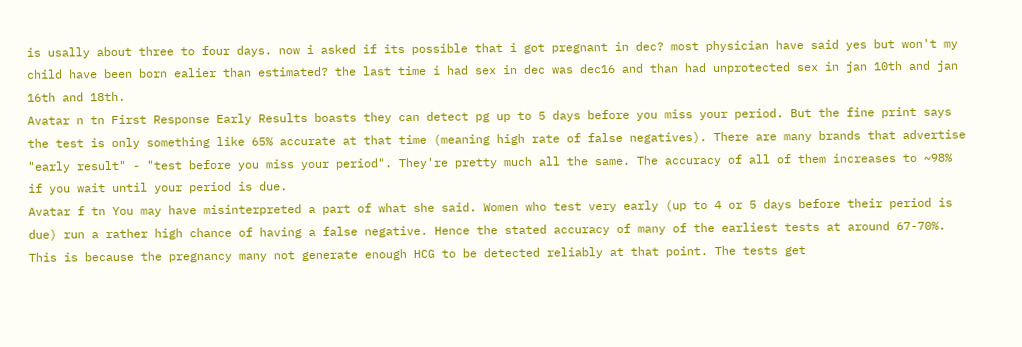is usally about three to four days. now i asked if its possible that i got pregnant in dec? most physician have said yes but won't my child have been born ealier than estimated? the last time i had sex in dec was dec16 and than had unprotected sex in jan 10th and jan 16th and 18th.
Avatar n tn First Response Early Results boasts they can detect pg up to 5 days before you miss your period. But the fine print says the test is only something like 65% accurate at that time (meaning high rate of false negatives). There are many brands that advertise "early result" - "test before you miss your period". They're pretty much all the same. The accuracy of all of them increases to ~98% if you wait until your period is due.
Avatar f tn You may have misinterpreted a part of what she said. Women who test very early (up to 4 or 5 days before their period is due) run a rather high chance of having a false negative. Hence the stated accuracy of many of the earliest tests at around 67-70%. This is because the pregnancy many not generate enough HCG to be detected reliably at that point. The tests get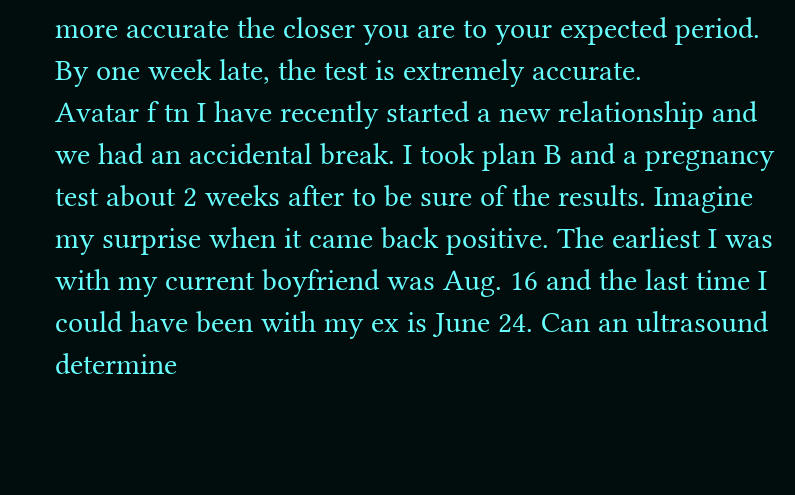more accurate the closer you are to your expected period. By one week late, the test is extremely accurate.
Avatar f tn I have recently started a new relationship and we had an accidental break. I took plan B and a pregnancy test about 2 weeks after to be sure of the results. Imagine my surprise when it came back positive. The earliest I was with my current boyfriend was Aug. 16 and the last time I could have been with my ex is June 24. Can an ultrasound determine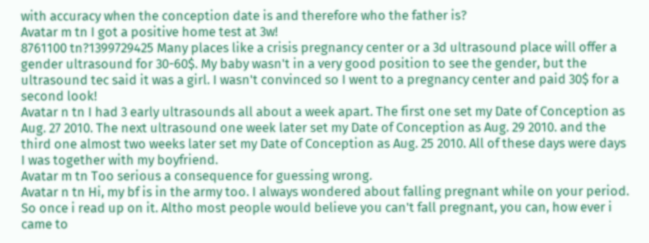with accuracy when the conception date is and therefore who the father is?
Avatar m tn I got a positive home test at 3w!
8761100 tn?1399729425 Many places like a crisis pregnancy center or a 3d ultrasound place will offer a gender ultrasound for 30-60$. My baby wasn't in a very good position to see the gender, but the ultrasound tec said it was a girl. I wasn't convinced so I went to a pregnancy center and paid 30$ for a second look!
Avatar n tn I had 3 early ultrasounds all about a week apart. The first one set my Date of Conception as Aug. 27 2010. The next ultrasound one week later set my Date of Conception as Aug. 29 2010. and the third one almost two weeks later set my Date of Conception as Aug. 25 2010. All of these days were days I was together with my boyfriend.
Avatar m tn Too serious a consequence for guessing wrong.
Avatar n tn Hi, my bf is in the army too. I always wondered about falling pregnant while on your period. So once i read up on it. Altho most people would believe you can't fall pregnant, you can, how ever i came to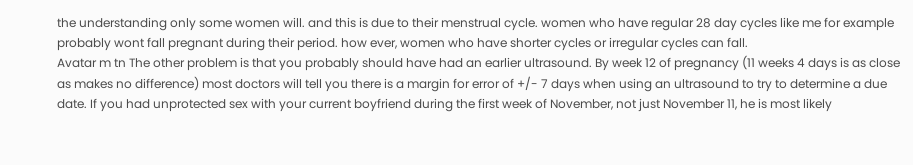the understanding only some women will. and this is due to their menstrual cycle. women who have regular 28 day cycles like me for example probably wont fall pregnant during their period. how ever, women who have shorter cycles or irregular cycles can fall.
Avatar m tn The other problem is that you probably should have had an earlier ultrasound. By week 12 of pregnancy (11 weeks 4 days is as close as makes no difference) most doctors will tell you there is a margin for error of +/- 7 days when using an ultrasound to try to determine a due date. If you had unprotected sex with your current boyfriend during the first week of November, not just November 11, he is most likely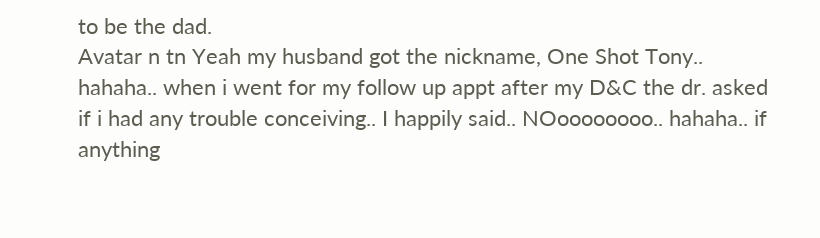to be the dad.
Avatar n tn Yeah my husband got the nickname, One Shot Tony.. hahaha.. when i went for my follow up appt after my D&C the dr. asked if i had any trouble conceiving.. I happily said.. NOoooooooo.. hahaha.. if anything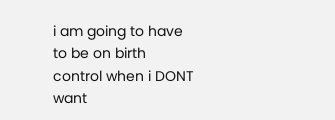i am going to have to be on birth control when i DONT want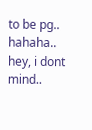to be pg.. hahaha.. hey, i dont mind..